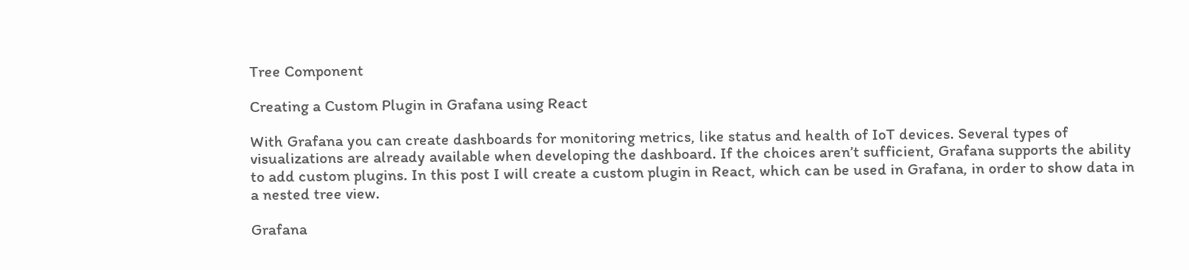Tree Component

Creating a Custom Plugin in Grafana using React

With Grafana you can create dashboards for monitoring metrics, like status and health of IoT devices. Several types of visualizations are already available when developing the dashboard. If the choices aren’t sufficient, Grafana supports the ability to add custom plugins. In this post I will create a custom plugin in React, which can be used in Grafana, in order to show data in a nested tree view.

Grafana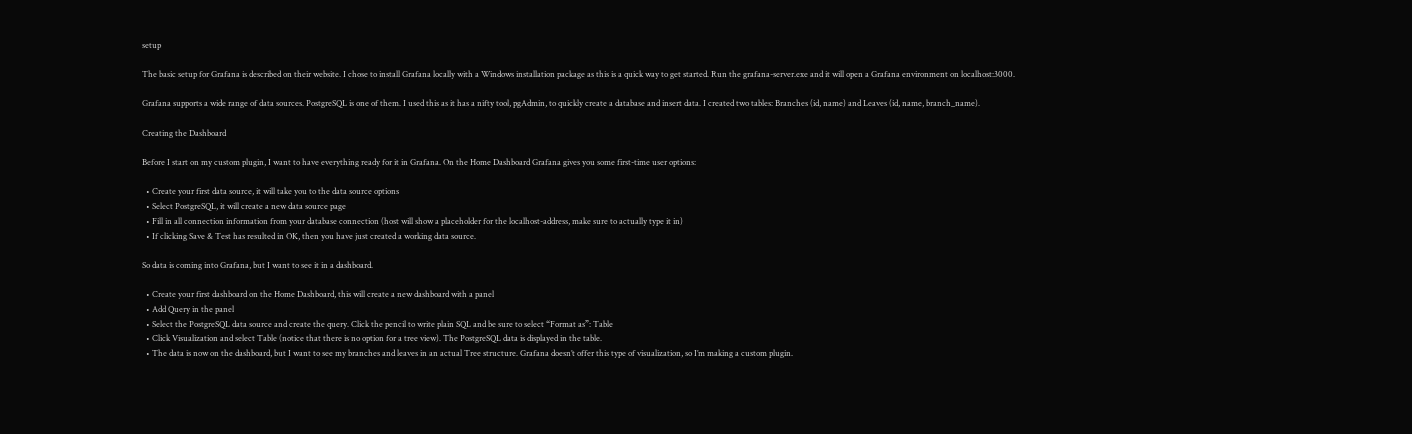setup

The basic setup for Grafana is described on their website. I chose to install Grafana locally with a Windows installation package as this is a quick way to get started. Run the grafana-server.exe and it will open a Grafana environment on localhost:3000.

Grafana supports a wide range of data sources. PostgreSQL is one of them. I used this as it has a nifty tool, pgAdmin, to quickly create a database and insert data. I created two tables: Branches (id, name) and Leaves (id, name, branch_name).

Creating the Dashboard

Before I start on my custom plugin, I want to have everything ready for it in Grafana. On the Home Dashboard Grafana gives you some first-time user options:

  • Create your first data source, it will take you to the data source options
  • Select PostgreSQL, it will create a new data source page
  • Fill in all connection information from your database connection (host will show a placeholder for the localhost-address, make sure to actually type it in)
  • If clicking Save & Test has resulted in OK, then you have just created a working data source.

So data is coming into Grafana, but I want to see it in a dashboard.

  • Create your first dashboard on the Home Dashboard, this will create a new dashboard with a panel
  • Add Query in the panel
  • Select the PostgreSQL data source and create the query. Click the pencil to write plain SQL and be sure to select “Format as”: Table
  • Click Visualization and select Table (notice that there is no option for a tree view). The PostgreSQL data is displayed in the table.
  • The data is now on the dashboard, but I want to see my branches and leaves in an actual Tree structure. Grafana doesn’t offer this type of visualization, so I’m making a custom plugin.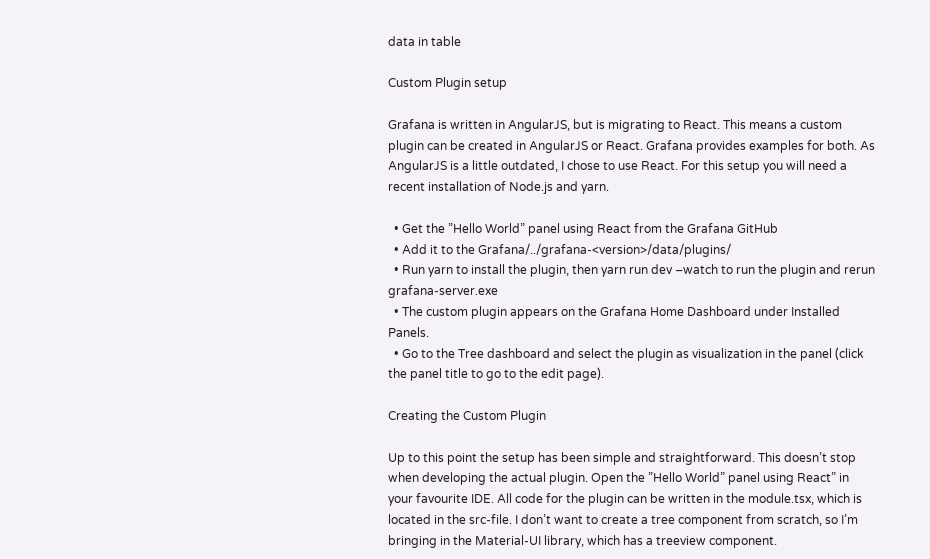data in table

Custom Plugin setup

Grafana is written in AngularJS, but is migrating to React. This means a custom plugin can be created in AngularJS or React. Grafana provides examples for both. As AngularJS is a little outdated, I chose to use React. For this setup you will need a recent installation of Node.js and yarn.

  • Get the ”Hello World” panel using React from the Grafana GitHub
  • Add it to the Grafana/../grafana-<version>/data/plugins/
  • Run yarn to install the plugin, then yarn run dev –watch to run the plugin and rerun grafana-server.exe
  • The custom plugin appears on the Grafana Home Dashboard under Installed Panels.
  • Go to the Tree dashboard and select the plugin as visualization in the panel (click the panel title to go to the edit page).

Creating the Custom Plugin

Up to this point the setup has been simple and straightforward. This doesn’t stop when developing the actual plugin. Open the ”Hello World” panel using React” in your favourite IDE. All code for the plugin can be written in the module.tsx, which is located in the src-file. I don’t want to create a tree component from scratch, so I’m bringing in the Material-UI library, which has a treeview component.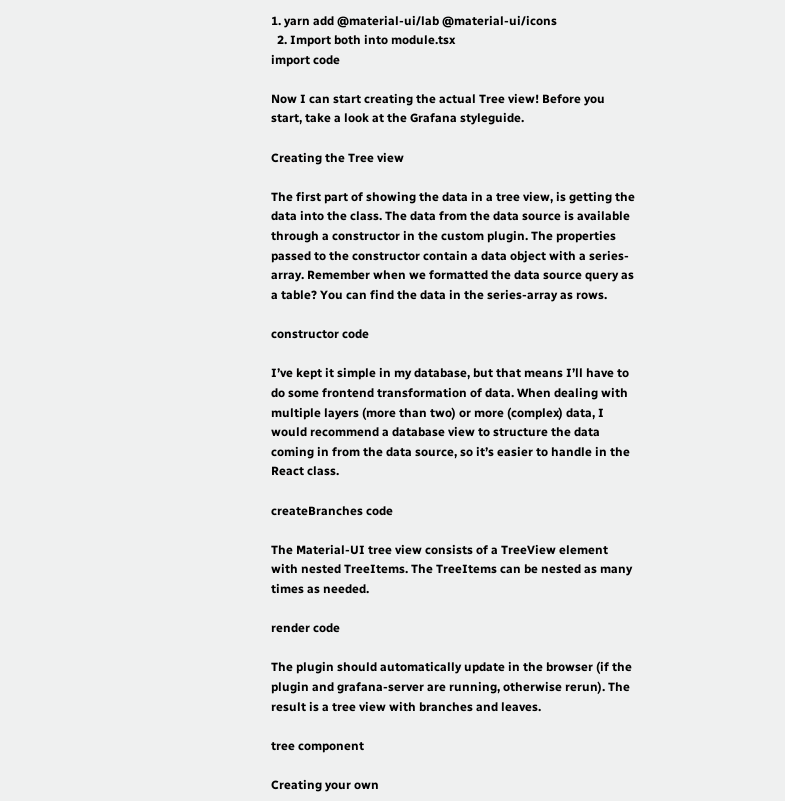1. yarn add @material-ui/lab @material-ui/icons
  2. Import both into module.tsx
import code

Now I can start creating the actual Tree view! Before you start, take a look at the Grafana styleguide.

Creating the Tree view

The first part of showing the data in a tree view, is getting the data into the class. The data from the data source is available through a constructor in the custom plugin. The properties passed to the constructor contain a data object with a series-array. Remember when we formatted the data source query as a table? You can find the data in the series-array as rows.

constructor code

I’ve kept it simple in my database, but that means I’ll have to do some frontend transformation of data. When dealing with multiple layers (more than two) or more (complex) data, I would recommend a database view to structure the data coming in from the data source, so it’s easier to handle in the React class.

createBranches code

The Material-UI tree view consists of a TreeView element with nested TreeItems. The TreeItems can be nested as many times as needed.

render code

The plugin should automatically update in the browser (if the plugin and grafana-server are running, otherwise rerun). The result is a tree view with branches and leaves.

tree component

Creating your own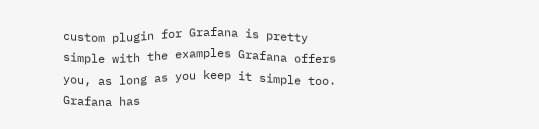custom plugin for Grafana is pretty simple with the examples Grafana offers you, as long as you keep it simple too. Grafana has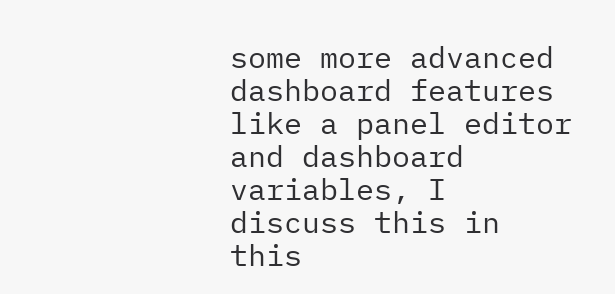some more advanced dashboard features like a panel editor and dashboard variables, I discuss this in this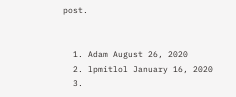post.


  1. Adam August 26, 2020
  2. lpmitlol January 16, 2020
  3.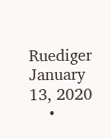Ruediger January 13, 2020
    •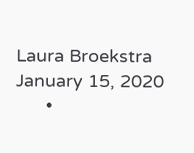Laura Broekstra January 15, 2020
      •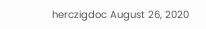herczigdoc August 26, 2020